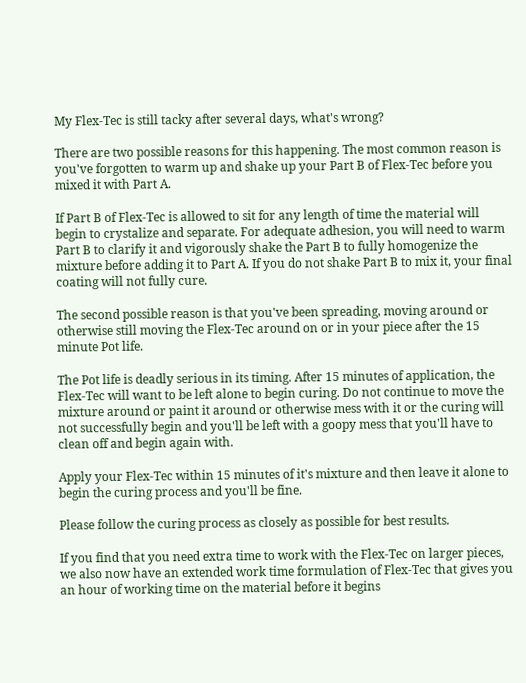My Flex-Tec is still tacky after several days, what's wrong?

There are two possible reasons for this happening. The most common reason is you've forgotten to warm up and shake up your Part B of Flex-Tec before you mixed it with Part A.

If Part B of Flex-Tec is allowed to sit for any length of time the material will begin to crystalize and separate. For adequate adhesion, you will need to warm Part B to clarify it and vigorously shake the Part B to fully homogenize the mixture before adding it to Part A. If you do not shake Part B to mix it, your final coating will not fully cure.

The second possible reason is that you've been spreading, moving around or otherwise still moving the Flex-Tec around on or in your piece after the 15 minute Pot life.

The Pot life is deadly serious in its timing. After 15 minutes of application, the Flex-Tec will want to be left alone to begin curing. Do not continue to move the mixture around or paint it around or otherwise mess with it or the curing will not successfully begin and you'll be left with a goopy mess that you'll have to clean off and begin again with.

Apply your Flex-Tec within 15 minutes of it's mixture and then leave it alone to begin the curing process and you'll be fine.

Please follow the curing process as closely as possible for best results.

If you find that you need extra time to work with the Flex-Tec on larger pieces, we also now have an extended work time formulation of Flex-Tec that gives you an hour of working time on the material before it begins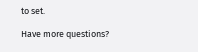to set.

Have more questions?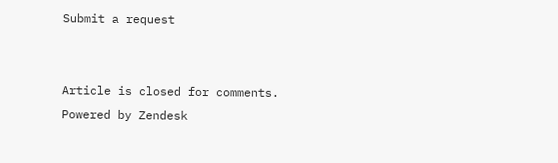Submit a request


Article is closed for comments.
Powered by Zendesk